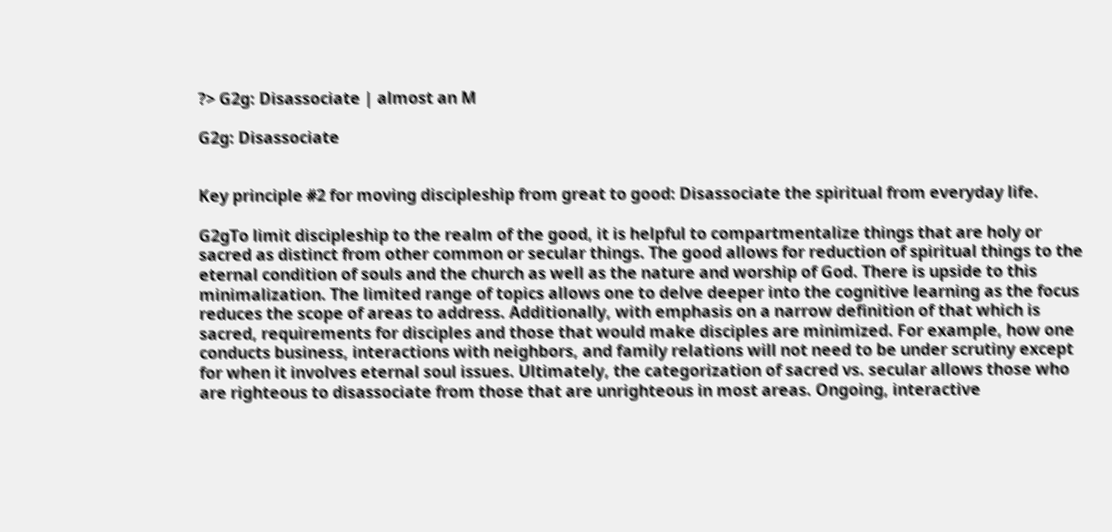?> G2g: Disassociate | almost an M

G2g: Disassociate


Key principle #2 for moving discipleship from great to good: Disassociate the spiritual from everyday life.

G2gTo limit discipleship to the realm of the good, it is helpful to compartmentalize things that are holy or sacred as distinct from other common or secular things. The good allows for reduction of spiritual things to the eternal condition of souls and the church as well as the nature and worship of God. There is upside to this minimalization. The limited range of topics allows one to delve deeper into the cognitive learning as the focus reduces the scope of areas to address. Additionally, with emphasis on a narrow definition of that which is sacred, requirements for disciples and those that would make disciples are minimized. For example, how one conducts business, interactions with neighbors, and family relations will not need to be under scrutiny except for when it involves eternal soul issues. Ultimately, the categorization of sacred vs. secular allows those who are righteous to disassociate from those that are unrighteous in most areas. Ongoing, interactive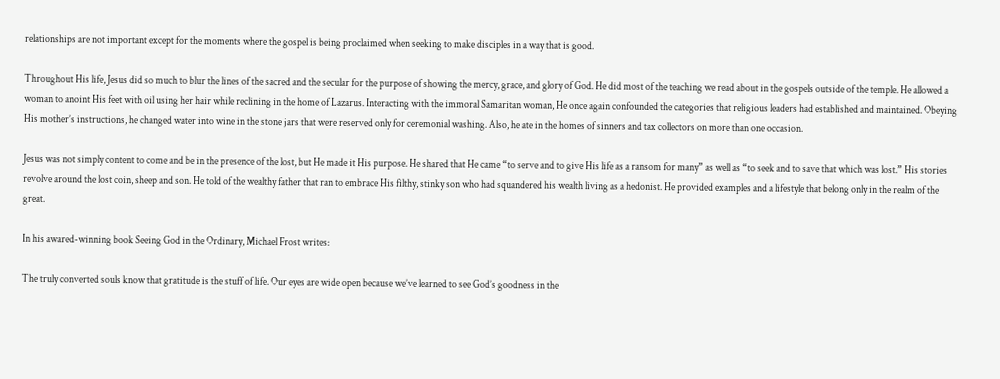relationships are not important except for the moments where the gospel is being proclaimed when seeking to make disciples in a way that is good.

Throughout His life, Jesus did so much to blur the lines of the sacred and the secular for the purpose of showing the mercy, grace, and glory of God. He did most of the teaching we read about in the gospels outside of the temple. He allowed a woman to anoint His feet with oil using her hair while reclining in the home of Lazarus. Interacting with the immoral Samaritan woman, He once again confounded the categories that religious leaders had established and maintained. Obeying His mother’s instructions, he changed water into wine in the stone jars that were reserved only for ceremonial washing. Also, he ate in the homes of sinners and tax collectors on more than one occasion.

Jesus was not simply content to come and be in the presence of the lost, but He made it His purpose. He shared that He came “to serve and to give His life as a ransom for many” as well as “to seek and to save that which was lost.” His stories revolve around the lost coin, sheep and son. He told of the wealthy father that ran to embrace His filthy, stinky son who had squandered his wealth living as a hedonist. He provided examples and a lifestyle that belong only in the realm of the great.

In his awared-winning book Seeing God in the Ordinary, Michael Frost writes:

The truly converted souls know that gratitude is the stuff of life. Our eyes are wide open because we’ve learned to see God’s goodness in the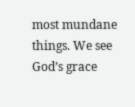most mundane things. We see God’s grace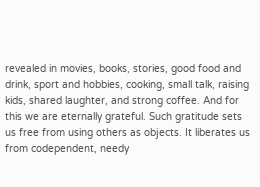revealed in movies, books, stories, good food and drink, sport and hobbies, cooking, small talk, raising kids, shared laughter, and strong coffee. And for this we are eternally grateful. Such gratitude sets us free from using others as objects. It liberates us from codependent, needy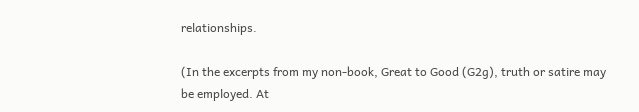relationships.

(In the excerpts from my non-book, Great to Good (G2g), truth or satire may be employed. At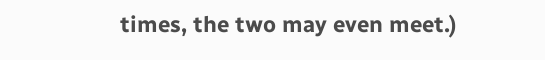times, the two may even meet.)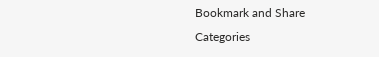Bookmark and Share
Categories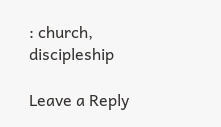: church, discipleship

Leave a Reply